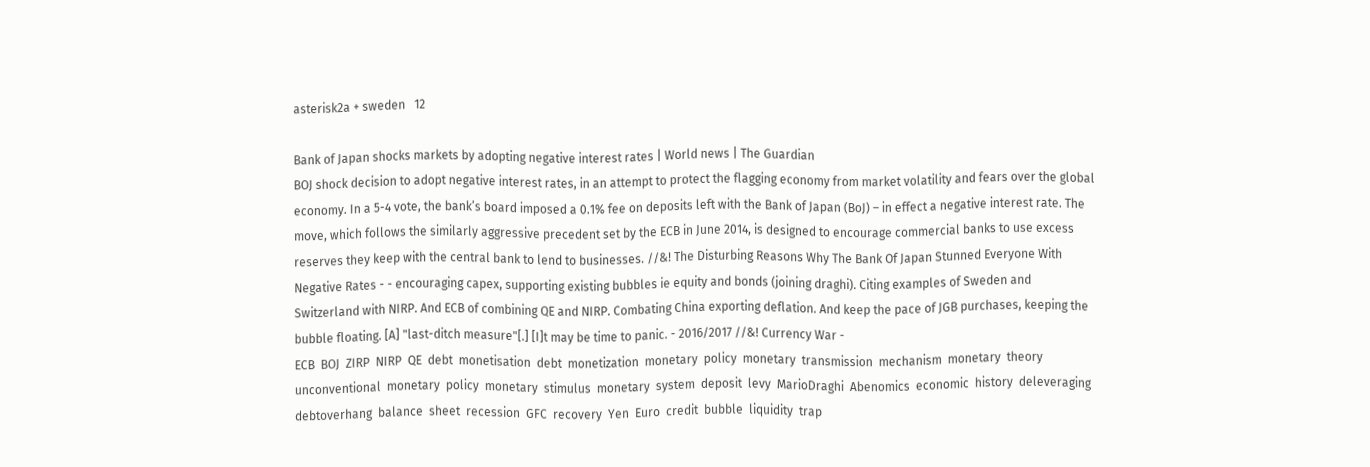asterisk2a + sweden   12

Bank of Japan shocks markets by adopting negative interest rates | World news | The Guardian
BOJ shock decision to adopt negative interest rates, in an attempt to protect the flagging economy from market volatility and fears over the global economy. In a 5-4 vote, the bank’s board imposed a 0.1% fee on deposits left with the Bank of Japan (BoJ) – in effect a negative interest rate. The move, which follows the similarly aggressive precedent set by the ECB in June 2014, is designed to encourage commercial banks to use excess reserves they keep with the central bank to lend to businesses. //&! The Disturbing Reasons Why The Bank Of Japan Stunned Everyone With Negative Rates - - encouraging capex, supporting existing bubbles ie equity and bonds (joining draghi). Citing examples of Sweden and Switzerland with NIRP. And ECB of combining QE and NIRP. Combating China exporting deflation. And keep the pace of JGB purchases, keeping the bubble floating. [A] "last-ditch measure"[.] [I]t may be time to panic. - 2016/2017 //&! Currency War -
ECB  BOJ  ZIRP  NIRP  QE  debt  monetisation  debt  monetization  monetary  policy  monetary  transmission  mechanism  monetary  theory  unconventional  monetary  policy  monetary  stimulus  monetary  system  deposit  levy  MarioDraghi  Abenomics  economic  history  deleveraging  debtoverhang  balance  sheet  recession  GFC  recovery  Yen  Euro  credit  bubble  liquidity  trap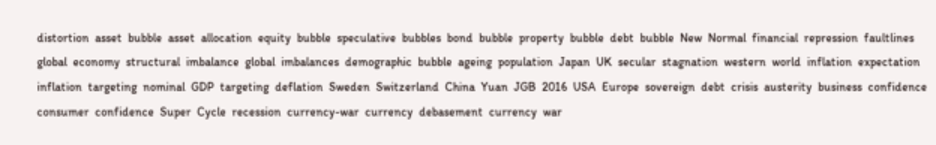distortion  asset  bubble  asset  allocation  equity  bubble  speculative  bubbles  bond  bubble  property  bubble  debt  bubble  New  Normal  financial  repression  faultlines  global  economy  structural  imbalance  global  imbalances  demographic  bubble  ageing  population  Japan  UK  secular  stagnation  western  world  inflation  expectation  inflation  targeting  nominal  GDP  targeting  deflation  Sweden  Switzerland  China  Yuan  JGB  2016  USA  Europe  sovereign  debt  crisis  austerity  business  confidence  consumer  confidence  Super  Cycle  recession  currency-war  currency  debasement  currency  war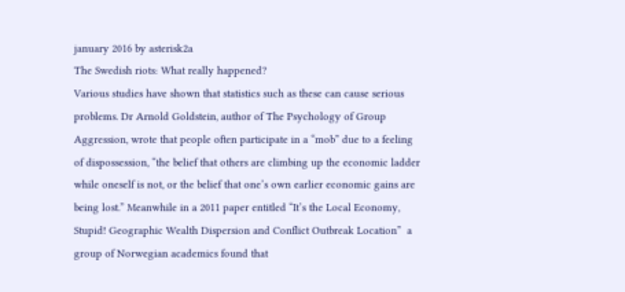january 2016 by asterisk2a
The Swedish riots: What really happened?
Various studies have shown that statistics such as these can cause serious problems. Dr Arnold Goldstein, author of The Psychology of Group Aggression, wrote that people often participate in a “mob” due to a feeling of dispossession, “the belief that others are climbing up the economic ladder while oneself is not, or the belief that one’s own earlier economic gains are being lost.” Meanwhile in a 2011 paper entitled “It’s the Local Economy, Stupid! Geographic Wealth Dispersion and Conflict Outbreak Location”  a group of Norwegian academics found that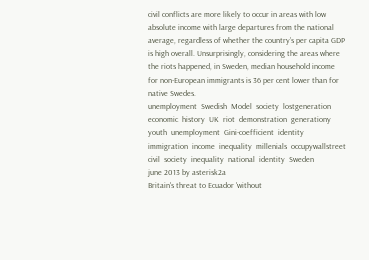civil conflicts are more likely to occur in areas with low absolute income with large departures from the national average, regardless of whether the country’s per capita GDP is high overall. Unsurprisingly, considering the areas where the riots happened, in Sweden, median household income for non-European immigrants is 36 per cent lower than for native Swedes.
unemployment  Swedish  Model  society  lostgeneration  economic  history  UK  riot  demonstration  generationy  youth  unemployment  Gini-coefficient  identity  immigration  income  inequality  millenials  occupywallstreet  civil  society  inequality  national  identity  Sweden
june 2013 by asterisk2a
Britain's threat to Ecuador 'without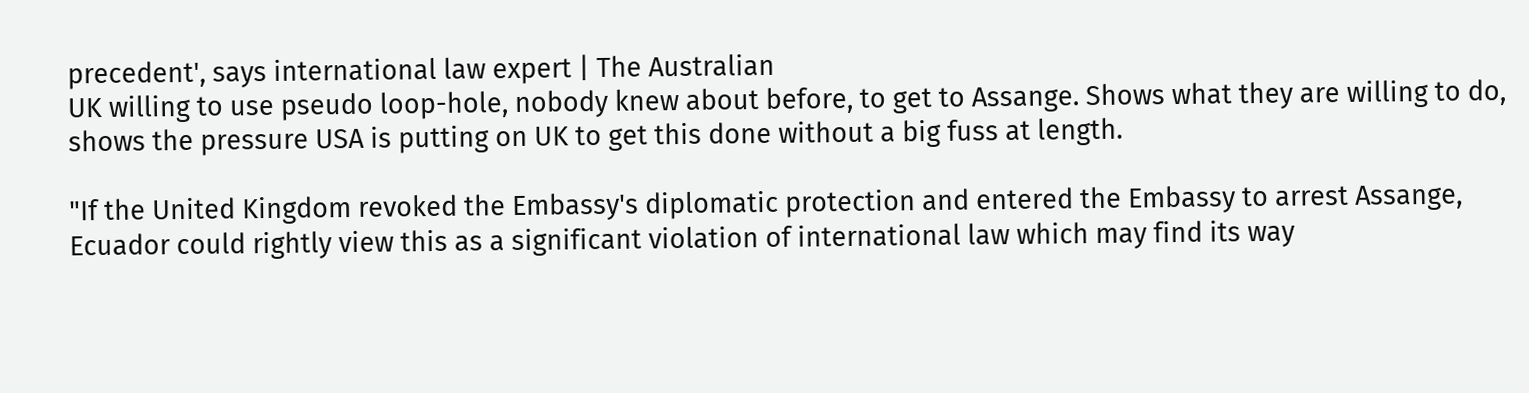precedent', says international law expert | The Australian
UK willing to use pseudo loop-hole, nobody knew about before, to get to Assange. Shows what they are willing to do, shows the pressure USA is putting on UK to get this done without a big fuss at length.

"If the United Kingdom revoked the Embassy's diplomatic protection and entered the Embassy to arrest Assange, Ecuador could rightly view this as a significant violation of international law which may find its way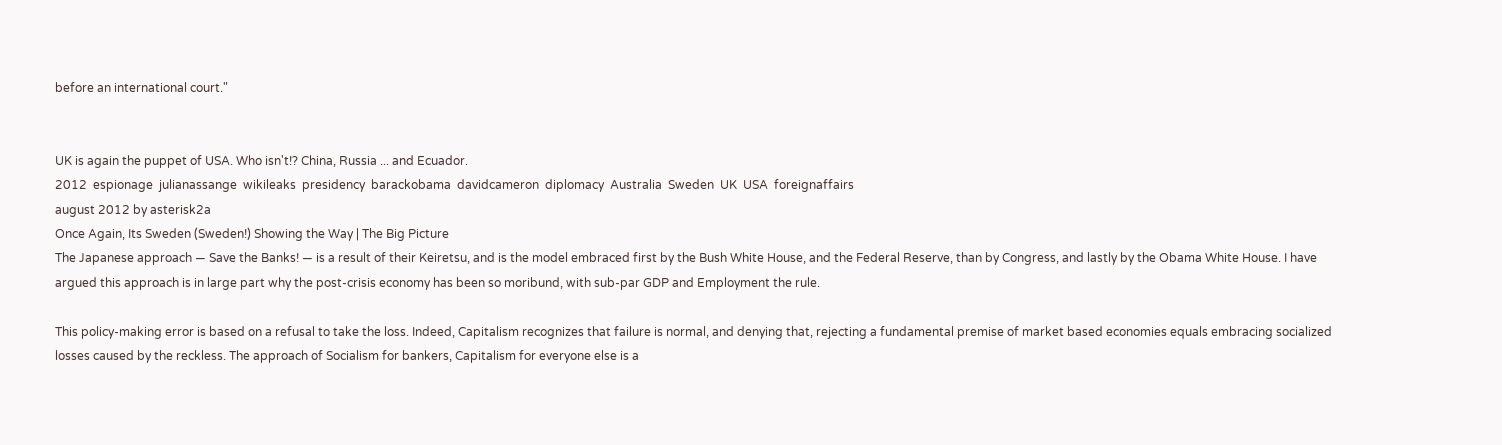before an international court."


UK is again the puppet of USA. Who isn't!? China, Russia ... and Ecuador.
2012  espionage  julianassange  wikileaks  presidency  barackobama  davidcameron  diplomacy  Australia  Sweden  UK  USA  foreignaffairs
august 2012 by asterisk2a
Once Again, Its Sweden (Sweden!) Showing the Way | The Big Picture
The Japanese approach — Save the Banks! — is a result of their Keiretsu, and is the model embraced first by the Bush White House, and the Federal Reserve, than by Congress, and lastly by the Obama White House. I have argued this approach is in large part why the post-crisis economy has been so moribund, with sub-par GDP and Employment the rule.

This policy-making error is based on a refusal to take the loss. Indeed, Capitalism recognizes that failure is normal, and denying that, rejecting a fundamental premise of market based economies equals embracing socialized losses caused by the reckless. The approach of Socialism for bankers, Capitalism for everyone else is a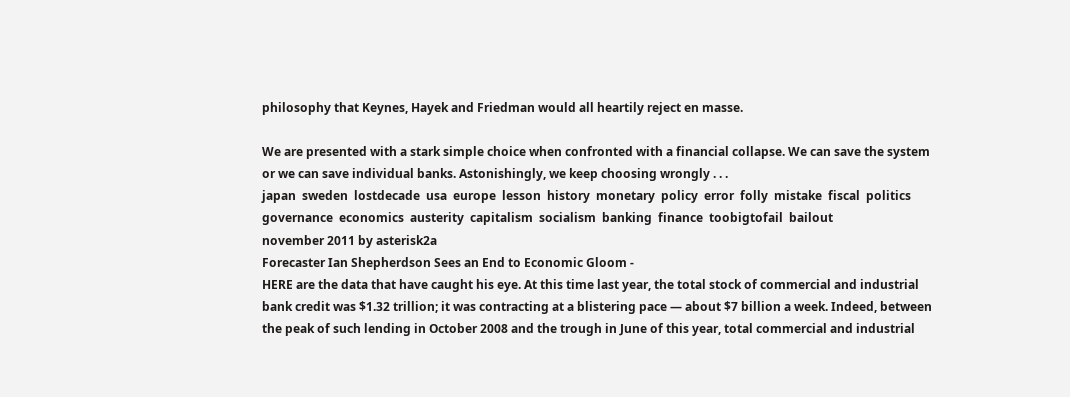philosophy that Keynes, Hayek and Friedman would all heartily reject en masse.

We are presented with a stark simple choice when confronted with a financial collapse. We can save the system or we can save individual banks. Astonishingly, we keep choosing wrongly . . .
japan  sweden  lostdecade  usa  europe  lesson  history  monetary  policy  error  folly  mistake  fiscal  politics  governance  economics  austerity  capitalism  socialism  banking  finance  toobigtofail  bailout
november 2011 by asterisk2a
Forecaster Ian Shepherdson Sees an End to Economic Gloom -
HERE are the data that have caught his eye. At this time last year, the total stock of commercial and industrial bank credit was $1.32 trillion; it was contracting at a blistering pace — about $7 billion a week. Indeed, between the peak of such lending in October 2008 and the trough in June of this year, total commercial and industrial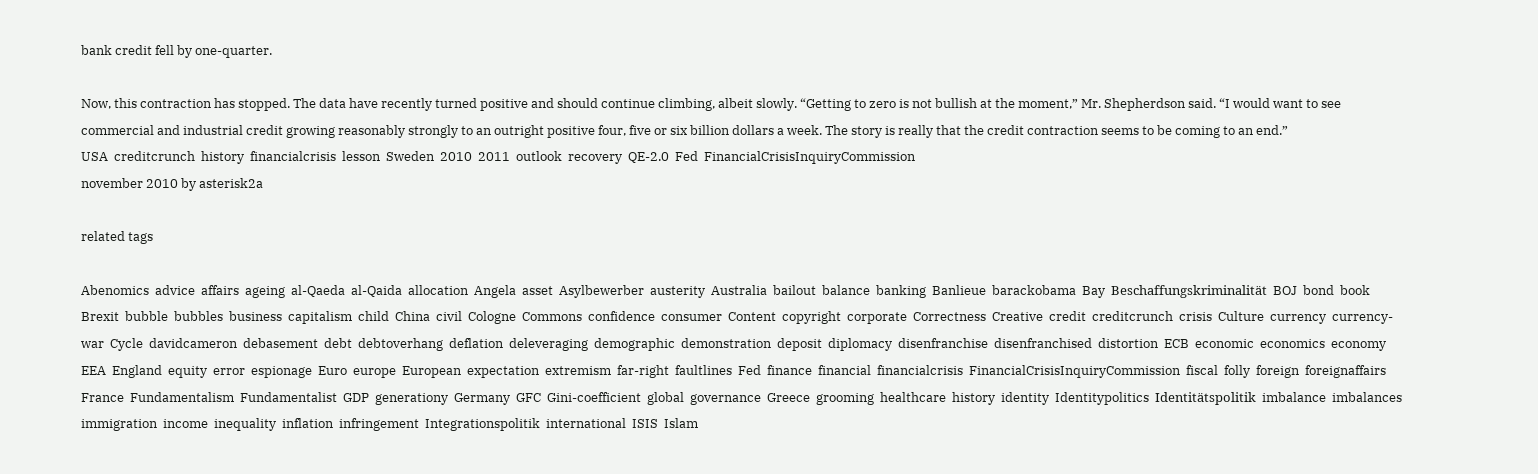bank credit fell by one-quarter.

Now, this contraction has stopped. The data have recently turned positive and should continue climbing, albeit slowly. “Getting to zero is not bullish at the moment,” Mr. Shepherdson said. “I would want to see commercial and industrial credit growing reasonably strongly to an outright positive four, five or six billion dollars a week. The story is really that the credit contraction seems to be coming to an end.”
USA  creditcrunch  history  financialcrisis  lesson  Sweden  2010  2011  outlook  recovery  QE-2.0  Fed  FinancialCrisisInquiryCommission
november 2010 by asterisk2a

related tags

Abenomics  advice  affairs  ageing  al-Qaeda  al-Qaida  allocation  Angela  asset  Asylbewerber  austerity  Australia  bailout  balance  banking  Banlieue  barackobama  Bay  Beschaffungskriminalität  BOJ  bond  book  Brexit  bubble  bubbles  business  capitalism  child  China  civil  Cologne  Commons  confidence  consumer  Content  copyright  corporate  Correctness  Creative  credit  creditcrunch  crisis  Culture  currency  currency-war  Cycle  davidcameron  debasement  debt  debtoverhang  deflation  deleveraging  demographic  demonstration  deposit  diplomacy  disenfranchise  disenfranchised  distortion  ECB  economic  economics  economy  EEA  England  equity  error  espionage  Euro  europe  European  expectation  extremism  far-right  faultlines  Fed  finance  financial  financialcrisis  FinancialCrisisInquiryCommission  fiscal  folly  foreign  foreignaffairs  France  Fundamentalism  Fundamentalist  GDP  generationy  Germany  GFC  Gini-coefficient  global  governance  Greece  grooming  healthcare  history  identity  Identitypolitics  Identitätspolitik  imbalance  imbalances  immigration  income  inequality  inflation  infringement  Integrationspolitik  international  ISIS  Islam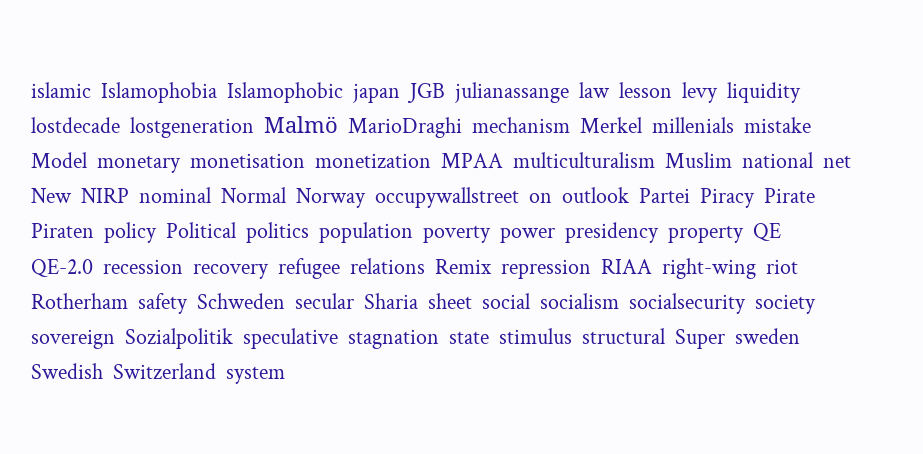islamic  Islamophobia  Islamophobic  japan  JGB  julianassange  law  lesson  levy  liquidity  lostdecade  lostgeneration  Malmö  MarioDraghi  mechanism  Merkel  millenials  mistake  Model  monetary  monetisation  monetization  MPAA  multiculturalism  Muslim  national  net  New  NIRP  nominal  Normal  Norway  occupywallstreet  on  outlook  Partei  Piracy  Pirate  Piraten  policy  Political  politics  population  poverty  power  presidency  property  QE  QE-2.0  recession  recovery  refugee  relations  Remix  repression  RIAA  right-wing  riot  Rotherham  safety  Schweden  secular  Sharia  sheet  social  socialism  socialsecurity  society  sovereign  Sozialpolitik  speculative  stagnation  state  stimulus  structural  Super  sweden  Swedish  Switzerland  system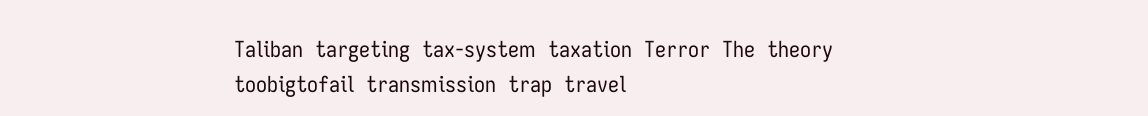Taliban  targeting  tax-system  taxation  Terror  The  theory  toobigtofail  transmission  trap  travel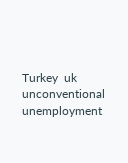Turkey  uk  unconventional  unemployment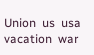Union  us  usa  vacation  war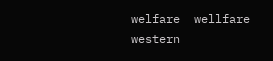welfare  wellfare  western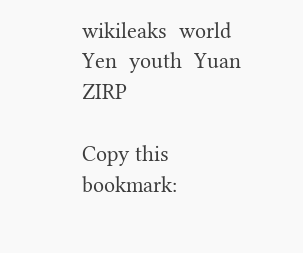wikileaks  world  Yen  youth  Yuan  ZIRP

Copy this bookmark: